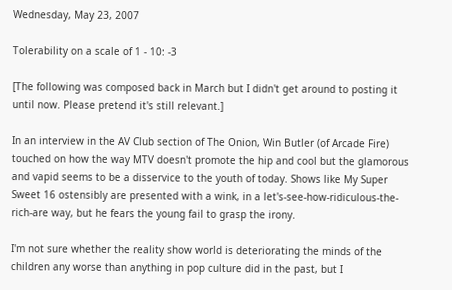Wednesday, May 23, 2007

Tolerability on a scale of 1 - 10: -3

[The following was composed back in March but I didn't get around to posting it until now. Please pretend it's still relevant.]

In an interview in the AV Club section of The Onion, Win Butler (of Arcade Fire) touched on how the way MTV doesn't promote the hip and cool but the glamorous and vapid seems to be a disservice to the youth of today. Shows like My Super Sweet 16 ostensibly are presented with a wink, in a let's-see-how-ridiculous-the-rich-are way, but he fears the young fail to grasp the irony.

I'm not sure whether the reality show world is deteriorating the minds of the children any worse than anything in pop culture did in the past, but I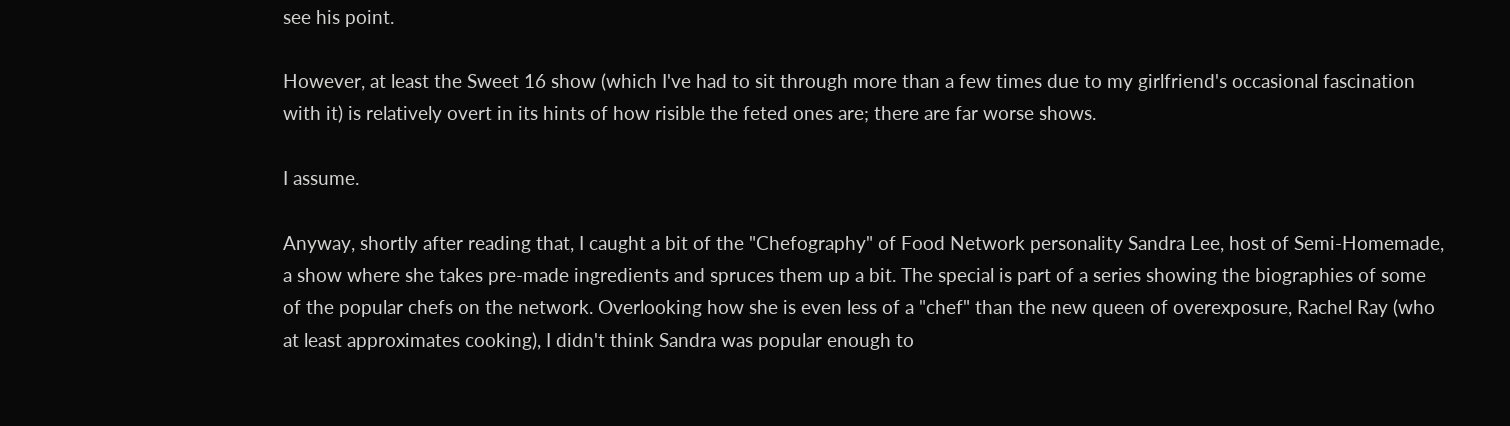see his point.

However, at least the Sweet 16 show (which I've had to sit through more than a few times due to my girlfriend's occasional fascination with it) is relatively overt in its hints of how risible the feted ones are; there are far worse shows.

I assume.

Anyway, shortly after reading that, I caught a bit of the "Chefography" of Food Network personality Sandra Lee, host of Semi-Homemade, a show where she takes pre-made ingredients and spruces them up a bit. The special is part of a series showing the biographies of some of the popular chefs on the network. Overlooking how she is even less of a "chef" than the new queen of overexposure, Rachel Ray (who at least approximates cooking), I didn't think Sandra was popular enough to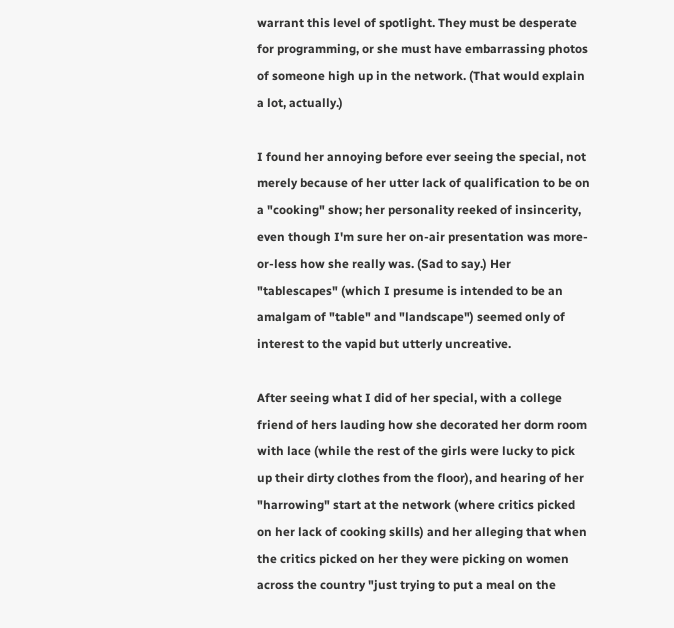warrant this level of spotlight. They must be desperate for programming, or she must have embarrassing photos of someone high up in the network. (That would explain a lot, actually.)

I found her annoying before ever seeing the special, not merely because of her utter lack of qualification to be on a "cooking" show; her personality reeked of insincerity, even though I'm sure her on-air presentation was more-or-less how she really was. (Sad to say.) Her "tablescapes" (which I presume is intended to be an amalgam of "table" and "landscape") seemed only of interest to the vapid but utterly uncreative.

After seeing what I did of her special, with a college friend of hers lauding how she decorated her dorm room with lace (while the rest of the girls were lucky to pick up their dirty clothes from the floor), and hearing of her "harrowing" start at the network (where critics picked on her lack of cooking skills) and her alleging that when the critics picked on her they were picking on women across the country "just trying to put a meal on the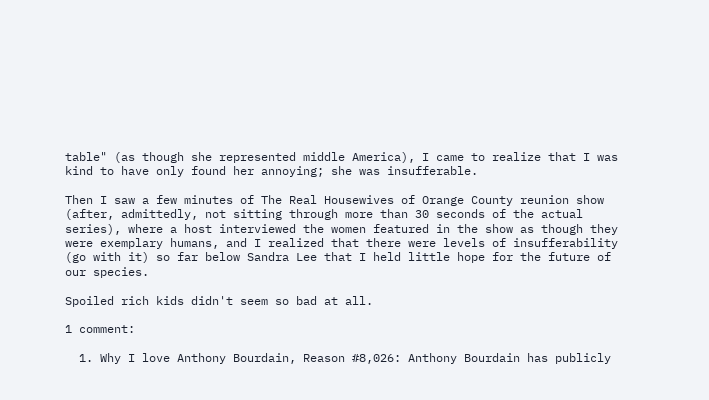table" (as though she represented middle America), I came to realize that I was kind to have only found her annoying; she was insufferable.

Then I saw a few minutes of The Real Housewives of Orange County reunion show (after, admittedly, not sitting through more than 30 seconds of the actual series), where a host interviewed the women featured in the show as though they were exemplary humans, and I realized that there were levels of insufferability (go with it) so far below Sandra Lee that I held little hope for the future of our species.

Spoiled rich kids didn't seem so bad at all.

1 comment:

  1. Why I love Anthony Bourdain, Reason #8,026: Anthony Bourdain has publicly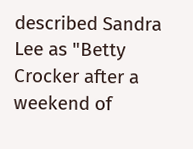described Sandra Lee as "Betty Crocker after a weekend of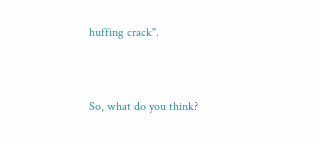huffing crack".


So, what do you think?